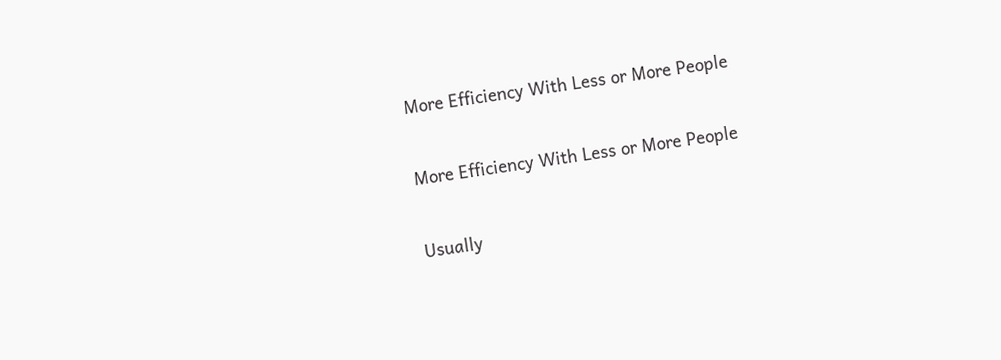More Efficiency With Less or More People

More Efficiency With Less or More People

Usually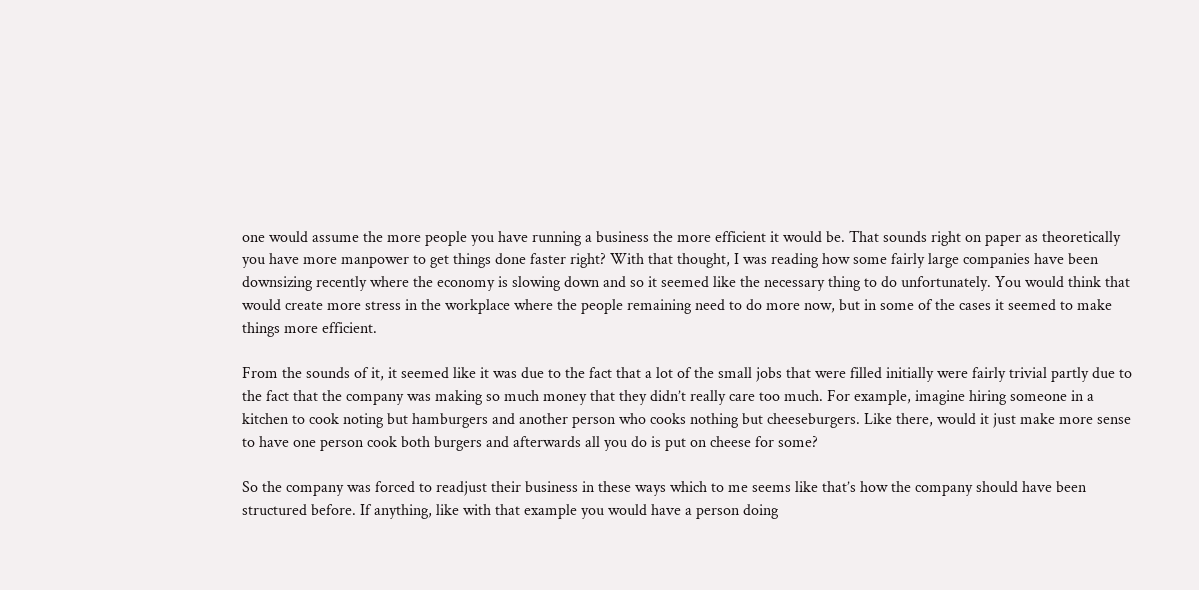one would assume the more people you have running a business the more efficient it would be. That sounds right on paper as theoretically you have more manpower to get things done faster right? With that thought, I was reading how some fairly large companies have been downsizing recently where the economy is slowing down and so it seemed like the necessary thing to do unfortunately. You would think that would create more stress in the workplace where the people remaining need to do more now, but in some of the cases it seemed to make things more efficient.

From the sounds of it, it seemed like it was due to the fact that a lot of the small jobs that were filled initially were fairly trivial partly due to the fact that the company was making so much money that they didn’t really care too much. For example, imagine hiring someone in a kitchen to cook noting but hamburgers and another person who cooks nothing but cheeseburgers. Like there, would it just make more sense to have one person cook both burgers and afterwards all you do is put on cheese for some?

So the company was forced to readjust their business in these ways which to me seems like that’s how the company should have been structured before. If anything, like with that example you would have a person doing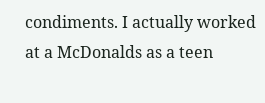condiments. I actually worked at a McDonalds as a teen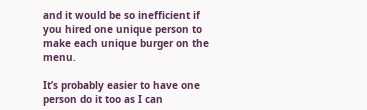and it would be so inefficient if you hired one unique person to make each unique burger on the menu.

It’s probably easier to have one person do it too as I can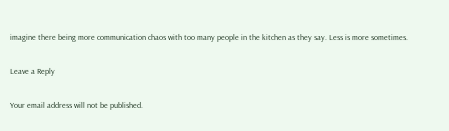imagine there being more communication chaos with too many people in the kitchen as they say. Less is more sometimes.

Leave a Reply

Your email address will not be published.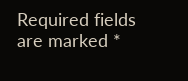Required fields are marked *